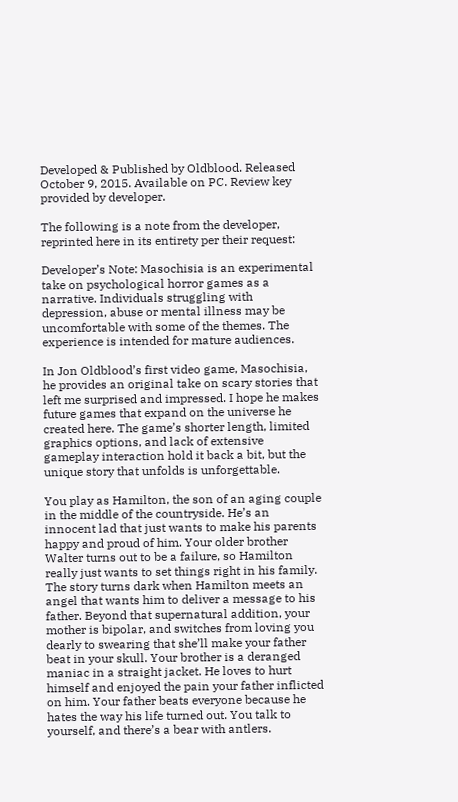Developed & Published by Oldblood. Released October 9, 2015. Available on PC. Review key provided by developer.

The following is a note from the developer, reprinted here in its entirety per their request:

Developer’s Note: Masochisia is an experimental take on psychological horror games as a narrative. Individuals struggling with depression, abuse or mental illness may be uncomfortable with some of the themes. The experience is intended for mature audiences.

In Jon Oldblood’s first video game, Masochisia, he provides an original take on scary stories that left me surprised and impressed. I hope he makes future games that expand on the universe he created here. The game’s shorter length, limited graphics options, and lack of extensive gameplay interaction hold it back a bit, but the unique story that unfolds is unforgettable.

You play as Hamilton, the son of an aging couple in the middle of the countryside. He’s an innocent lad that just wants to make his parents happy and proud of him. Your older brother Walter turns out to be a failure, so Hamilton really just wants to set things right in his family. The story turns dark when Hamilton meets an angel that wants him to deliver a message to his father. Beyond that supernatural addition, your mother is bipolar, and switches from loving you dearly to swearing that she’ll make your father beat in your skull. Your brother is a deranged maniac in a straight jacket. He loves to hurt himself and enjoyed the pain your father inflicted on him. Your father beats everyone because he hates the way his life turned out. You talk to yourself, and there’s a bear with antlers.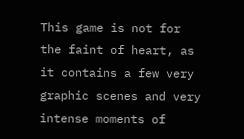This game is not for the faint of heart, as it contains a few very graphic scenes and very intense moments of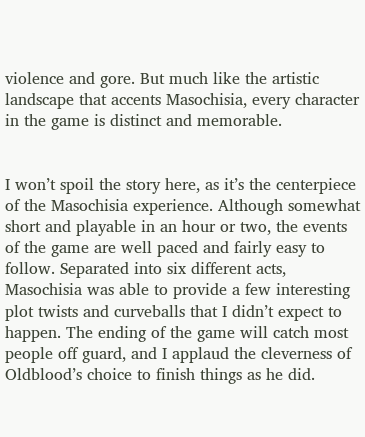violence and gore. But much like the artistic landscape that accents Masochisia, every character in the game is distinct and memorable.


I won’t spoil the story here, as it’s the centerpiece of the Masochisia experience. Although somewhat short and playable in an hour or two, the events of the game are well paced and fairly easy to follow. Separated into six different acts, Masochisia was able to provide a few interesting plot twists and curveballs that I didn’t expect to happen. The ending of the game will catch most people off guard, and I applaud the cleverness of Oldblood’s choice to finish things as he did.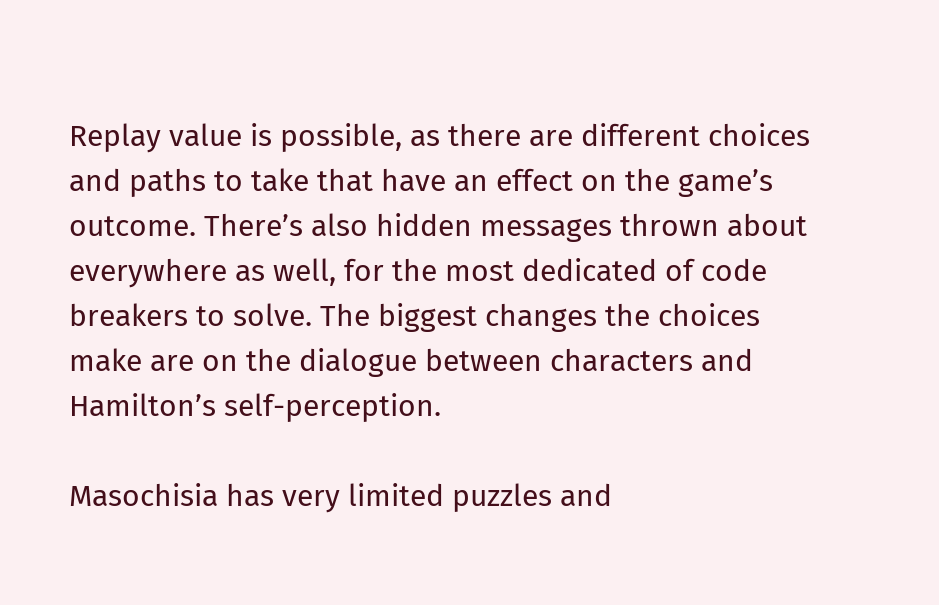Replay value is possible, as there are different choices and paths to take that have an effect on the game’s outcome. There’s also hidden messages thrown about everywhere as well, for the most dedicated of code breakers to solve. The biggest changes the choices make are on the dialogue between characters and Hamilton’s self-perception.

Masochisia has very limited puzzles and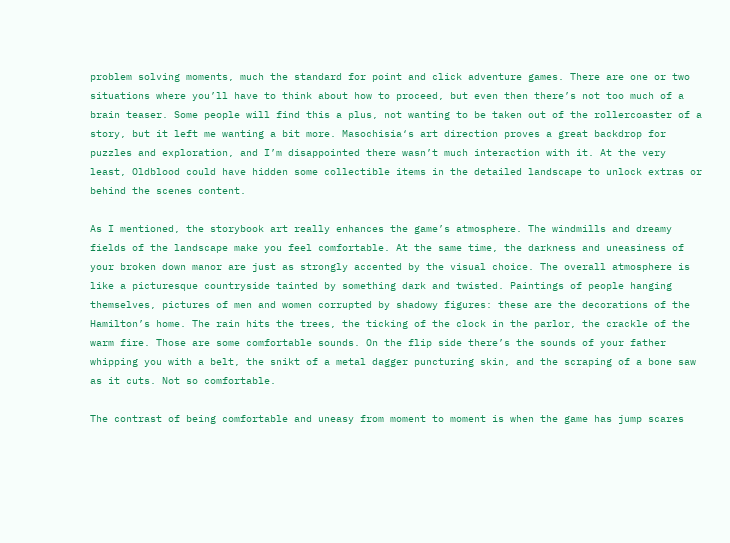problem solving moments, much the standard for point and click adventure games. There are one or two situations where you’ll have to think about how to proceed, but even then there’s not too much of a brain teaser. Some people will find this a plus, not wanting to be taken out of the rollercoaster of a story, but it left me wanting a bit more. Masochisia‘s art direction proves a great backdrop for puzzles and exploration, and I’m disappointed there wasn’t much interaction with it. At the very least, Oldblood could have hidden some collectible items in the detailed landscape to unlock extras or behind the scenes content.

As I mentioned, the storybook art really enhances the game’s atmosphere. The windmills and dreamy fields of the landscape make you feel comfortable. At the same time, the darkness and uneasiness of your broken down manor are just as strongly accented by the visual choice. The overall atmosphere is like a picturesque countryside tainted by something dark and twisted. Paintings of people hanging themselves, pictures of men and women corrupted by shadowy figures: these are the decorations of the Hamilton’s home. The rain hits the trees, the ticking of the clock in the parlor, the crackle of the warm fire. Those are some comfortable sounds. On the flip side there’s the sounds of your father whipping you with a belt, the snikt of a metal dagger puncturing skin, and the scraping of a bone saw as it cuts. Not so comfortable.

The contrast of being comfortable and uneasy from moment to moment is when the game has jump scares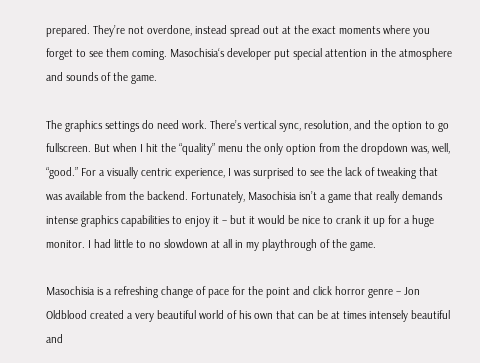prepared. They’re not overdone, instead spread out at the exact moments where you forget to see them coming. Masochisia‘s developer put special attention in the atmosphere and sounds of the game.

The graphics settings do need work. There’s vertical sync, resolution, and the option to go fullscreen. But when I hit the “quality” menu the only option from the dropdown was, well, “good.” For a visually centric experience, I was surprised to see the lack of tweaking that was available from the backend. Fortunately, Masochisia isn’t a game that really demands intense graphics capabilities to enjoy it – but it would be nice to crank it up for a huge monitor. I had little to no slowdown at all in my playthrough of the game.

Masochisia is a refreshing change of pace for the point and click horror genre – Jon Oldblood created a very beautiful world of his own that can be at times intensely beautiful and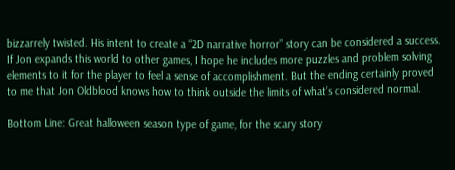bizzarrely twisted. His intent to create a “2D narrative horror” story can be considered a success. If Jon expands this world to other games, I hope he includes more puzzles and problem solving elements to it for the player to feel a sense of accomplishment. But the ending certainly proved to me that Jon Oldblood knows how to think outside the limits of what’s considered normal.

Bottom Line: Great halloween season type of game, for the scary story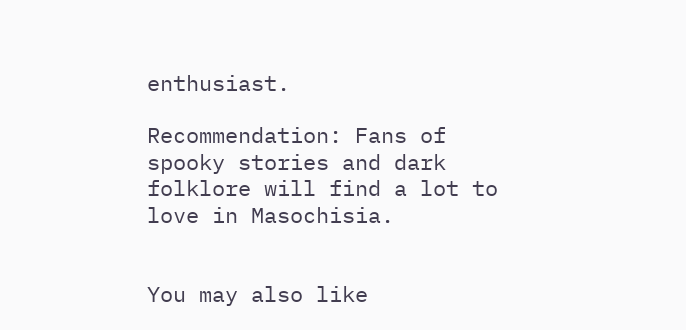enthusiast.

Recommendation: Fans of spooky stories and dark folklore will find a lot to love in Masochisia.


You may also like